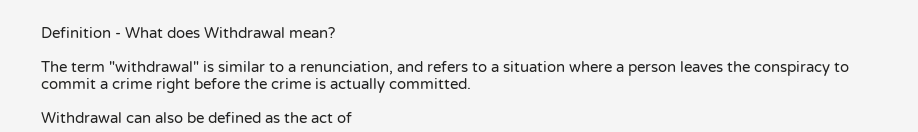Definition - What does Withdrawal mean?

The term "withdrawal" is similar to a renunciation, and refers to a situation where a person leaves the conspiracy to commit a crime right before the crime is actually committed.

Withdrawal can also be defined as the act of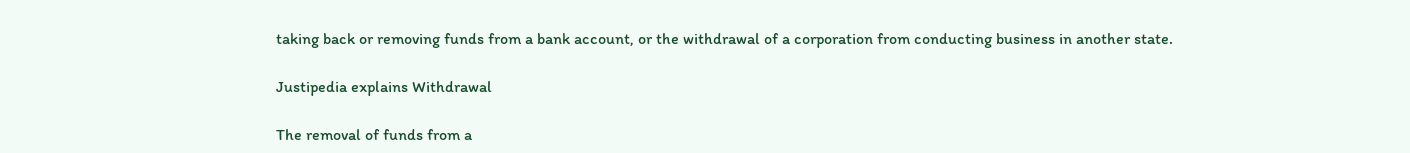taking back or removing funds from a bank account, or the withdrawal of a corporation from conducting business in another state.

Justipedia explains Withdrawal

The removal of funds from a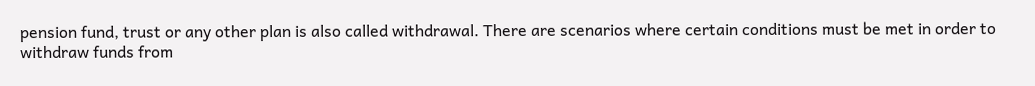pension fund, trust or any other plan is also called withdrawal. There are scenarios where certain conditions must be met in order to withdraw funds from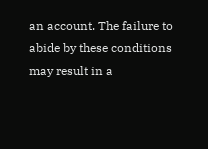an account. The failure to abide by these conditions may result in a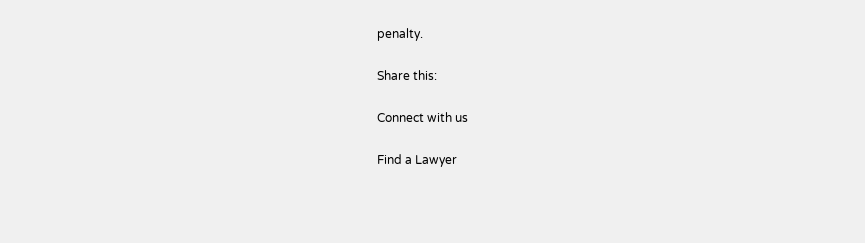penalty.

Share this:

Connect with us

Find a Lawyer